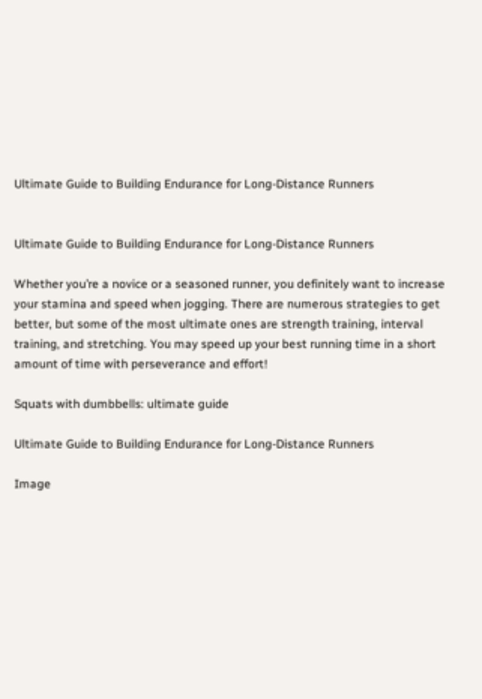Ultimate Guide to Building Endurance for Long-Distance Runners


Ultimate Guide to Building Endurance for Long-Distance Runners

Whether you’re a novice or a seasoned runner, you definitely want to increase your stamina and speed when jogging. There are numerous strategies to get better, but some of the most ultimate ones are strength training, interval training, and stretching. You may speed up your best running time in a short amount of time with perseverance and effort!

Squats with dumbbells: ultimate guide

Ultimate Guide to Building Endurance for Long-Distance Runners

Image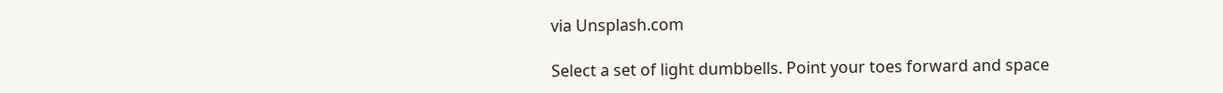via Unsplash.com

Select a set of light dumbbells. Point your toes forward and space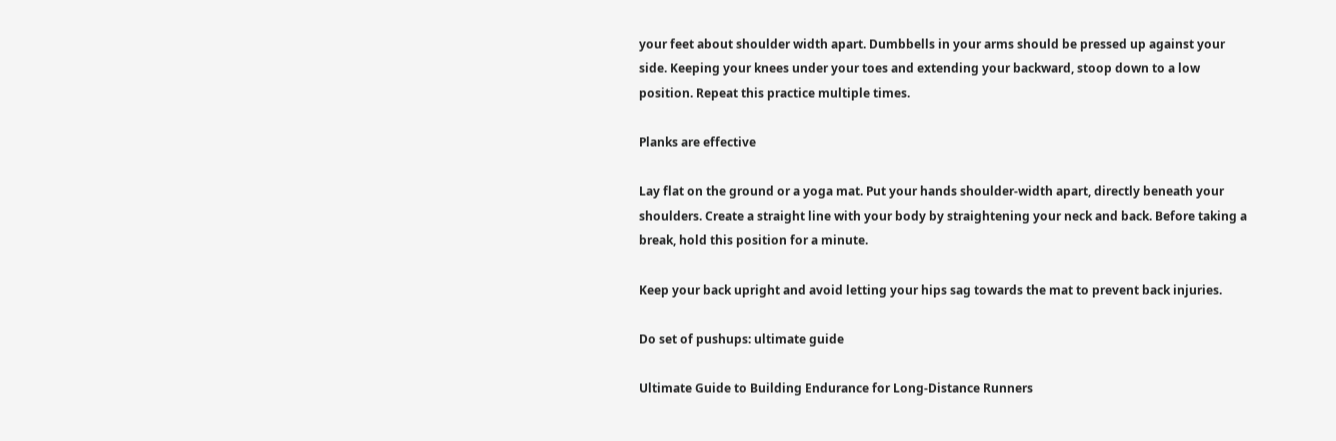your feet about shoulder width apart. Dumbbells in your arms should be pressed up against your side. Keeping your knees under your toes and extending your backward, stoop down to a low position. Repeat this practice multiple times.

Planks are effective

Lay flat on the ground or a yoga mat. Put your hands shoulder-width apart, directly beneath your shoulders. Create a straight line with your body by straightening your neck and back. Before taking a break, hold this position for a minute.

Keep your back upright and avoid letting your hips sag towards the mat to prevent back injuries.

Do set of pushups: ultimate guide

Ultimate Guide to Building Endurance for Long-Distance Runners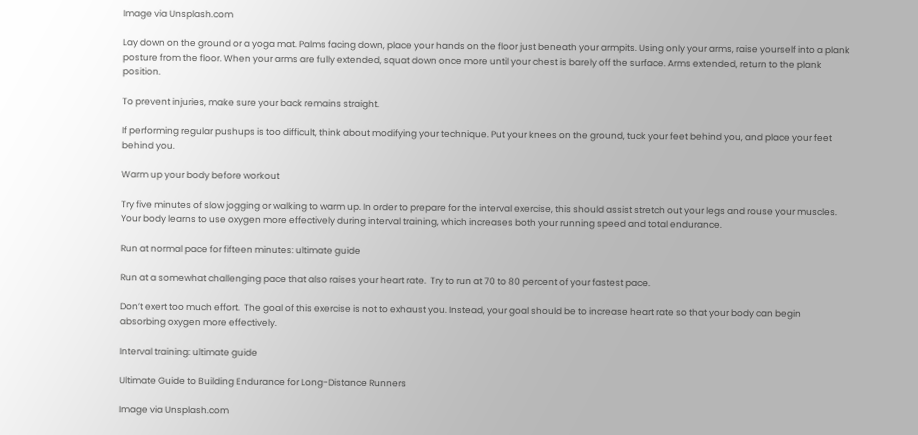Image via Unsplash.com

Lay down on the ground or a yoga mat. Palms facing down, place your hands on the floor just beneath your armpits. Using only your arms, raise yourself into a plank posture from the floor. When your arms are fully extended, squat down once more until your chest is barely off the surface. Arms extended, return to the plank position.

To prevent injuries, make sure your back remains straight.

If performing regular pushups is too difficult, think about modifying your technique. Put your knees on the ground, tuck your feet behind you, and place your feet behind you.

Warm up your body before workout

Try five minutes of slow jogging or walking to warm up. In order to prepare for the interval exercise, this should assist stretch out your legs and rouse your muscles. Your body learns to use oxygen more effectively during interval training, which increases both your running speed and total endurance.

Run at normal pace for fifteen minutes: ultimate guide

Run at a somewhat challenging pace that also raises your heart rate.  Try to run at 70 to 80 percent of your fastest pace.

Don’t exert too much effort.  The goal of this exercise is not to exhaust you. Instead, your goal should be to increase heart rate so that your body can begin absorbing oxygen more effectively.

Interval training: ultimate guide

Ultimate Guide to Building Endurance for Long-Distance Runners

Image via Unsplash.com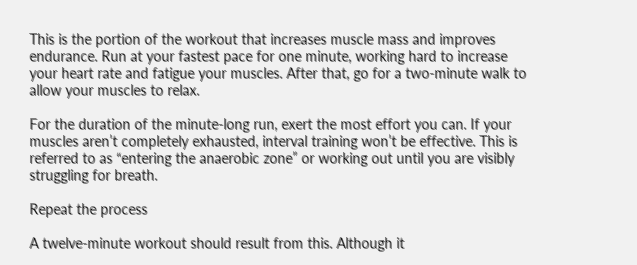This is the portion of the workout that increases muscle mass and improves endurance. Run at your fastest pace for one minute, working hard to increase your heart rate and fatigue your muscles. After that, go for a two-minute walk to allow your muscles to relax.

For the duration of the minute-long run, exert the most effort you can. If your muscles aren’t completely exhausted, interval training won’t be effective. This is referred to as “entering the anaerobic zone” or working out until you are visibly struggling for breath.

Repeat the process

A twelve-minute workout should result from this. Although it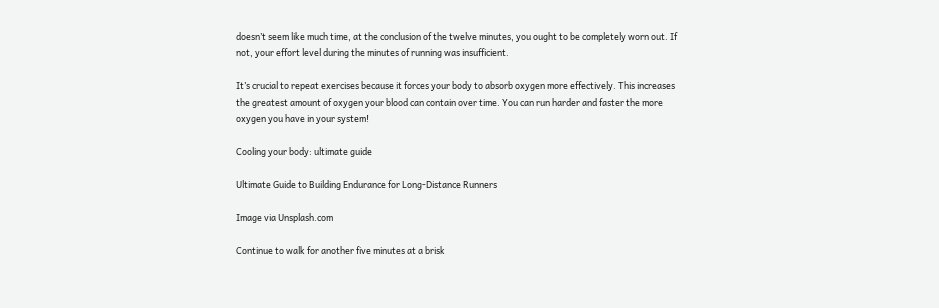doesn’t seem like much time, at the conclusion of the twelve minutes, you ought to be completely worn out. If not, your effort level during the minutes of running was insufficient.

It’s crucial to repeat exercises because it forces your body to absorb oxygen more effectively. This increases the greatest amount of oxygen your blood can contain over time. You can run harder and faster the more oxygen you have in your system!

Cooling your body: ultimate guide

Ultimate Guide to Building Endurance for Long-Distance Runners

Image via Unsplash.com

Continue to walk for another five minutes at a brisk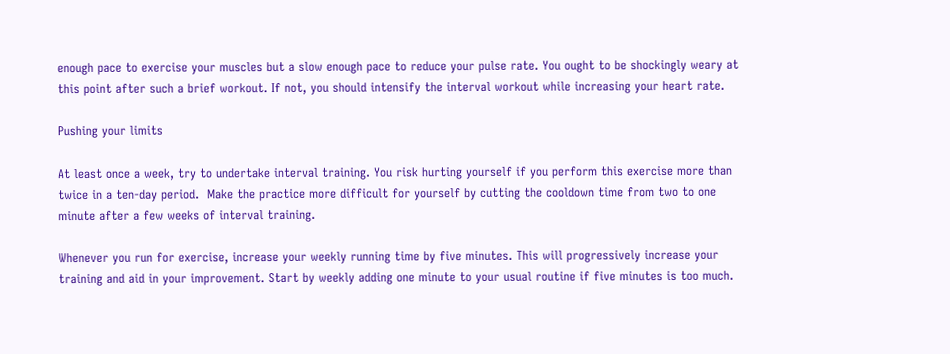enough pace to exercise your muscles but a slow enough pace to reduce your pulse rate. You ought to be shockingly weary at this point after such a brief workout. If not, you should intensify the interval workout while increasing your heart rate.

Pushing your limits

At least once a week, try to undertake interval training. You risk hurting yourself if you perform this exercise more than twice in a ten-day period.  Make the practice more difficult for yourself by cutting the cooldown time from two to one minute after a few weeks of interval training.

Whenever you run for exercise, increase your weekly running time by five minutes. This will progressively increase your training and aid in your improvement. Start by weekly adding one minute to your usual routine if five minutes is too much.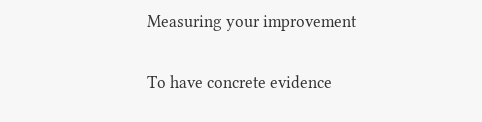Measuring your improvement

To have concrete evidence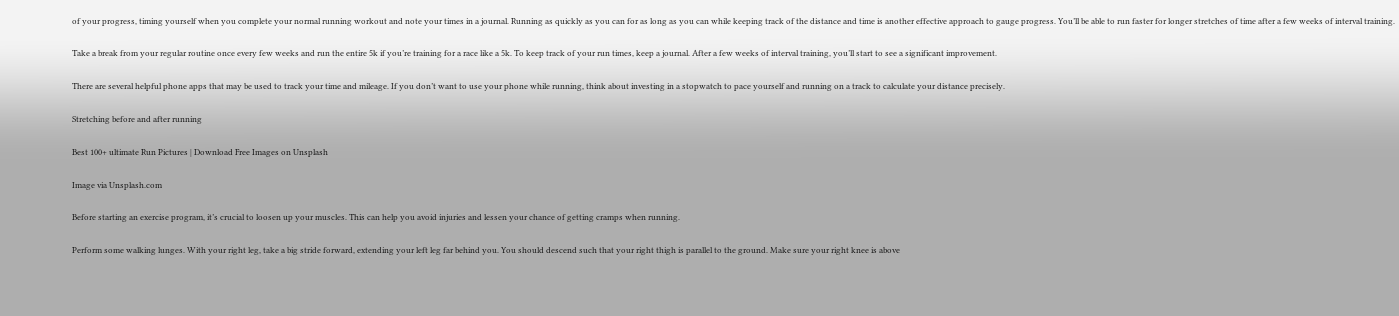of your progress, timing yourself when you complete your normal running workout and note your times in a journal. Running as quickly as you can for as long as you can while keeping track of the distance and time is another effective approach to gauge progress. You’ll be able to run faster for longer stretches of time after a few weeks of interval training.

Take a break from your regular routine once every few weeks and run the entire 5k if you’re training for a race like a 5k. To keep track of your run times, keep a journal. After a few weeks of interval training, you’ll start to see a significant improvement.

There are several helpful phone apps that may be used to track your time and mileage. If you don’t want to use your phone while running, think about investing in a stopwatch to pace yourself and running on a track to calculate your distance precisely.

Stretching before and after running

Best 100+ ultimate Run Pictures | Download Free Images on Unsplash

Image via Unsplash.com

Before starting an exercise program, it’s crucial to loosen up your muscles. This can help you avoid injuries and lessen your chance of getting cramps when running.

Perform some walking lunges. With your right leg, take a big stride forward, extending your left leg far behind you. You should descend such that your right thigh is parallel to the ground. Make sure your right knee is above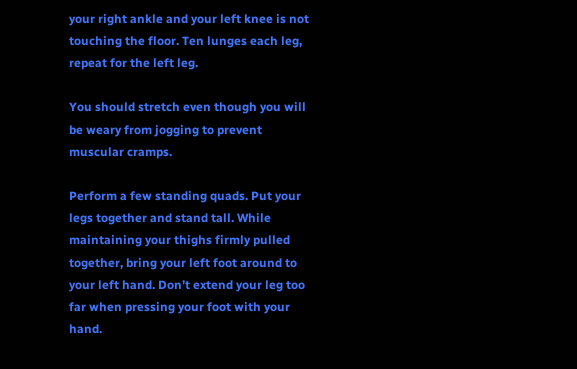your right ankle and your left knee is not touching the floor. Ten lunges each leg, repeat for the left leg.

You should stretch even though you will be weary from jogging to prevent muscular cramps.

Perform a few standing quads. Put your legs together and stand tall. While maintaining your thighs firmly pulled together, bring your left foot around to your left hand. Don’t extend your leg too far when pressing your foot with your hand.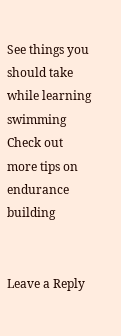See things you should take while learning swimming
Check out more tips on endurance building


Leave a Reply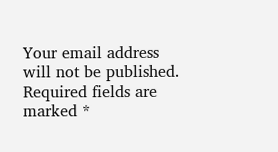Your email address will not be published. Required fields are marked *